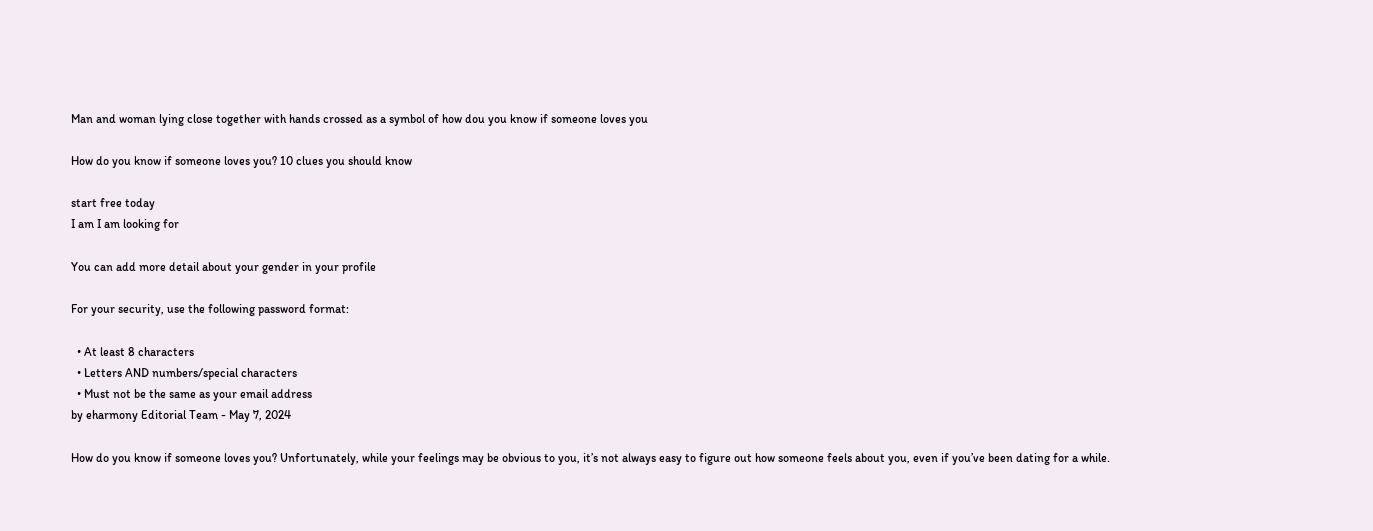Man and woman lying close together with hands crossed as a symbol of how dou you know if someone loves you

How do you know if someone loves you? 10 clues you should know

start free today
I am I am looking for

You can add more detail about your gender in your profile

For your security, use the following password format:

  • At least 8 characters
  • Letters AND numbers/special characters
  • Must not be the same as your email address
by eharmony Editorial Team - May 7, 2024

How do you know if someone loves you? Unfortunately, while your feelings may be obvious to you, it’s not always easy to figure out how someone feels about you, even if you’ve been dating for a while.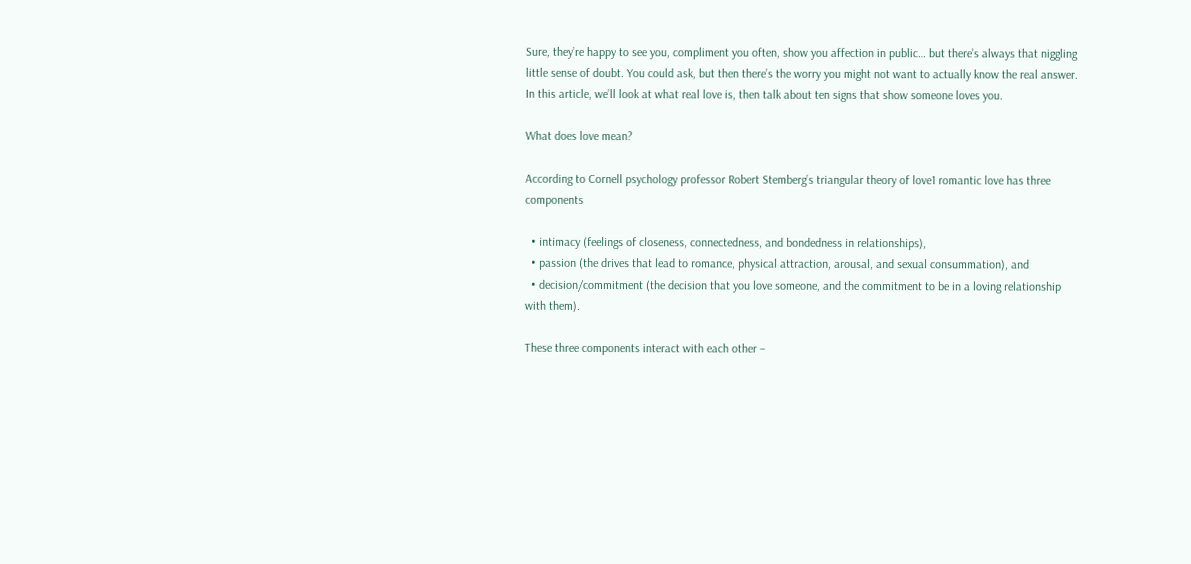Sure, they’re happy to see you, compliment you often, show you affection in public… but there’s always that niggling little sense of doubt. You could ask, but then there’s the worry you might not want to actually know the real answer. In this article, we’ll look at what real love is, then talk about ten signs that show someone loves you.

What does love mean?

According to Cornell psychology professor Robert Stemberg’s triangular theory of love1 romantic love has three components

  • intimacy (feelings of closeness, connectedness, and bondedness in relationships),
  • passion (the drives that lead to romance, physical attraction, arousal, and sexual consummation), and
  • decision/commitment (the decision that you love someone, and the commitment to be in a loving relationship with them).

These three components interact with each other –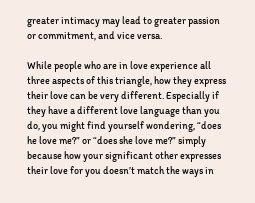greater intimacy may lead to greater passion or commitment, and vice versa.

While people who are in love experience all three aspects of this triangle, how they express their love can be very different. Especially if they have a different love language than you do, you might find yourself wondering, “does he love me?” or “does she love me?” simply because how your significant other expresses their love for you doesn’t match the ways in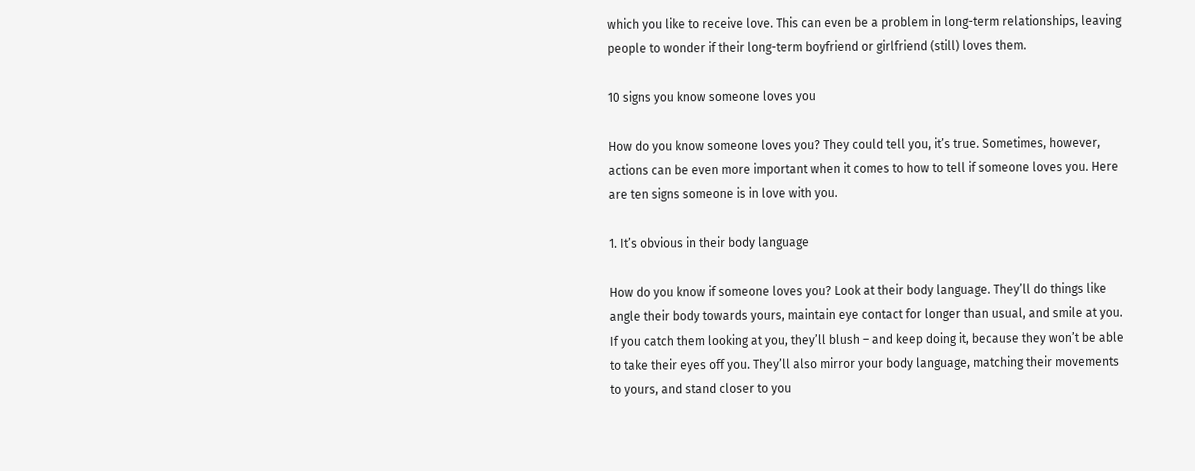which you like to receive love. This can even be a problem in long-term relationships, leaving people to wonder if their long-term boyfriend or girlfriend (still) loves them.

10 signs you know someone loves you

How do you know someone loves you? They could tell you, it’s true. Sometimes, however, actions can be even more important when it comes to how to tell if someone loves you. Here are ten signs someone is in love with you.

1. It’s obvious in their body language

How do you know if someone loves you? Look at their body language. They’ll do things like angle their body towards yours, maintain eye contact for longer than usual, and smile at you. If you catch them looking at you, they’ll blush – and keep doing it, because they won’t be able to take their eyes off you. They’ll also mirror your body language, matching their movements to yours, and stand closer to you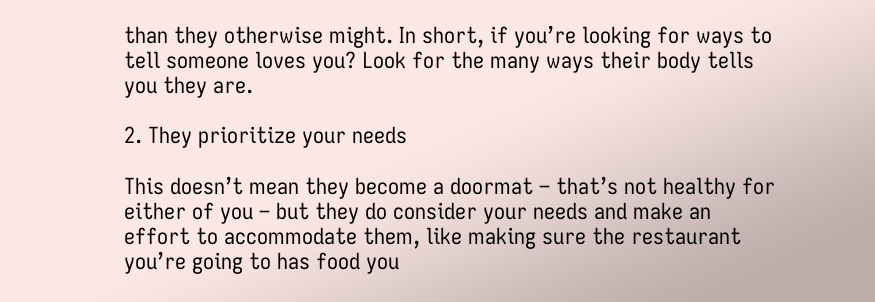than they otherwise might. In short, if you’re looking for ways to tell someone loves you? Look for the many ways their body tells you they are.

2. They prioritize your needs

This doesn’t mean they become a doormat – that’s not healthy for either of you – but they do consider your needs and make an effort to accommodate them, like making sure the restaurant you’re going to has food you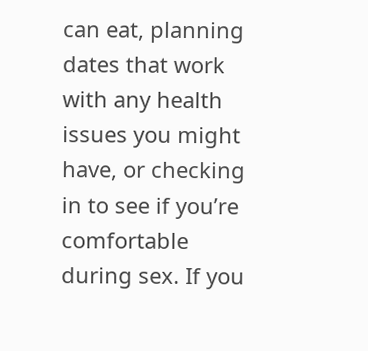can eat, planning dates that work with any health issues you might have, or checking in to see if you’re comfortable during sex. If you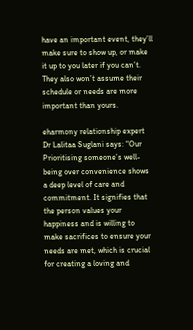have an important event, they’ll make sure to show up, or make it up to you later if you can’t. They also won’t assume their schedule or needs are more important than yours.

eharmony relationship expert Dr Lalitaa Suglani says: “Our Prioritising someone’s well-being over convenience shows a deep level of care and commitment. It signifies that the person values your happiness and is willing to make sacrifices to ensure your needs are met, which is crucial for creating a loving and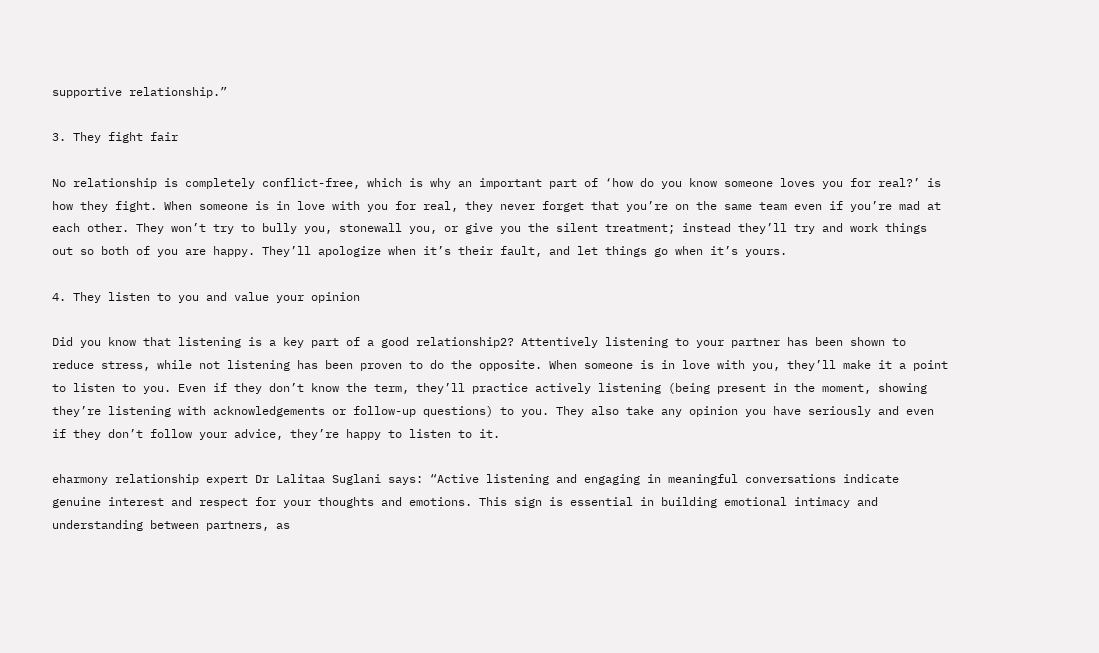supportive relationship.”

3. They fight fair

No relationship is completely conflict-free, which is why an important part of ‘how do you know someone loves you for real?’ is how they fight. When someone is in love with you for real, they never forget that you’re on the same team even if you’re mad at each other. They won’t try to bully you, stonewall you, or give you the silent treatment; instead they’ll try and work things out so both of you are happy. They’ll apologize when it’s their fault, and let things go when it’s yours.

4. They listen to you and value your opinion

Did you know that listening is a key part of a good relationship2? Attentively listening to your partner has been shown to reduce stress, while not listening has been proven to do the opposite. When someone is in love with you, they’ll make it a point to listen to you. Even if they don’t know the term, they’ll practice actively listening (being present in the moment, showing they’re listening with acknowledgements or follow-up questions) to you. They also take any opinion you have seriously and even if they don’t follow your advice, they’re happy to listen to it.

eharmony relationship expert Dr Lalitaa Suglani says: “Active listening and engaging in meaningful conversations indicate genuine interest and respect for your thoughts and emotions. This sign is essential in building emotional intimacy and understanding between partners, as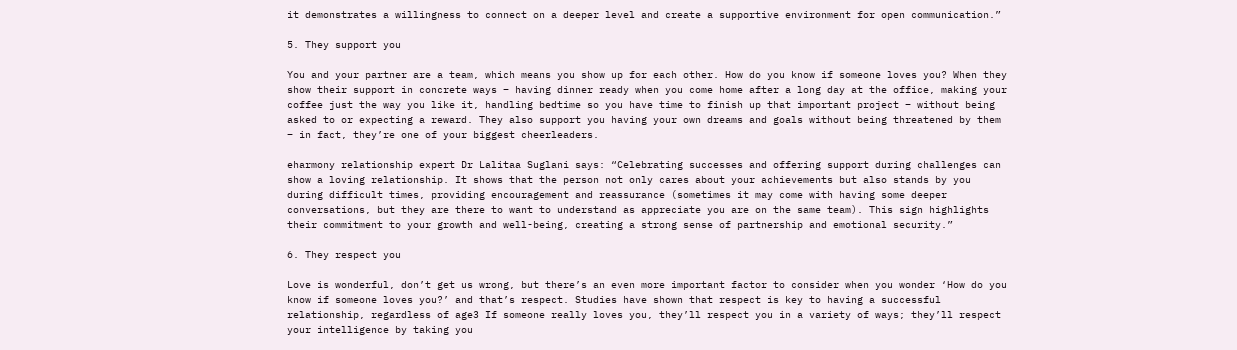it demonstrates a willingness to connect on a deeper level and create a supportive environment for open communication.”

5. They support you

You and your partner are a team, which means you show up for each other. How do you know if someone loves you? When they show their support in concrete ways – having dinner ready when you come home after a long day at the office, making your coffee just the way you like it, handling bedtime so you have time to finish up that important project – without being asked to or expecting a reward. They also support you having your own dreams and goals without being threatened by them – in fact, they’re one of your biggest cheerleaders.

eharmony relationship expert Dr Lalitaa Suglani says: “Celebrating successes and offering support during challenges can show a loving relationship. It shows that the person not only cares about your achievements but also stands by you during difficult times, providing encouragement and reassurance (sometimes it may come with having some deeper conversations, but they are there to want to understand as appreciate you are on the same team). This sign highlights their commitment to your growth and well-being, creating a strong sense of partnership and emotional security.”

6. They respect you

Love is wonderful, don’t get us wrong, but there’s an even more important factor to consider when you wonder ‘How do you know if someone loves you?’ and that’s respect. Studies have shown that respect is key to having a successful relationship, regardless of age3 If someone really loves you, they’ll respect you in a variety of ways; they’ll respect your intelligence by taking you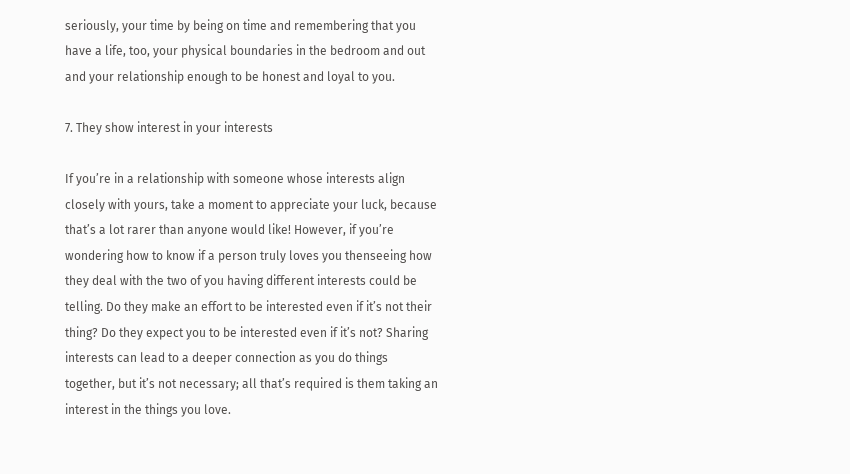seriously, your time by being on time and remembering that you have a life, too, your physical boundaries in the bedroom and out and your relationship enough to be honest and loyal to you.

7. They show interest in your interests

If you’re in a relationship with someone whose interests align closely with yours, take a moment to appreciate your luck, because that’s a lot rarer than anyone would like! However, if you’re wondering how to know if a person truly loves you thenseeing how they deal with the two of you having different interests could be telling. Do they make an effort to be interested even if it’s not their thing? Do they expect you to be interested even if it’s not? Sharing interests can lead to a deeper connection as you do things together, but it’s not necessary; all that’s required is them taking an interest in the things you love.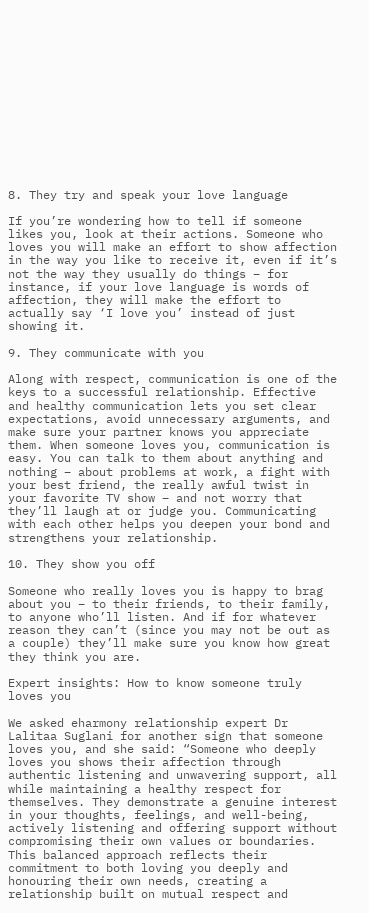8. They try and speak your love language

If you’re wondering how to tell if someone likes you, look at their actions. Someone who loves you will make an effort to show affection in the way you like to receive it, even if it’s not the way they usually do things – for instance, if your love language is words of affection, they will make the effort to actually say ‘I love you’ instead of just showing it.

9. They communicate with you

Along with respect, communication is one of the keys to a successful relationship. Effective and healthy communication lets you set clear expectations, avoid unnecessary arguments, and make sure your partner knows you appreciate them. When someone loves you, communication is easy. You can talk to them about anything and nothing – about problems at work, a fight with your best friend, the really awful twist in your favorite TV show – and not worry that they’ll laugh at or judge you. Communicating with each other helps you deepen your bond and strengthens your relationship.

10. They show you off

Someone who really loves you is happy to brag about you – to their friends, to their family, to anyone who’ll listen. And if for whatever reason they can’t (since you may not be out as a couple) they’ll make sure you know how great they think you are.

Expert insights: How to know someone truly loves you

We asked eharmony relationship expert Dr Lalitaa Suglani for another sign that someone loves you, and she said: “Someone who deeply loves you shows their affection through authentic listening and unwavering support, all while maintaining a healthy respect for themselves. They demonstrate a genuine interest in your thoughts, feelings, and well-being, actively listening and offering support without compromising their own values or boundaries. This balanced approach reflects their commitment to both loving you deeply and honouring their own needs, creating a relationship built on mutual respect and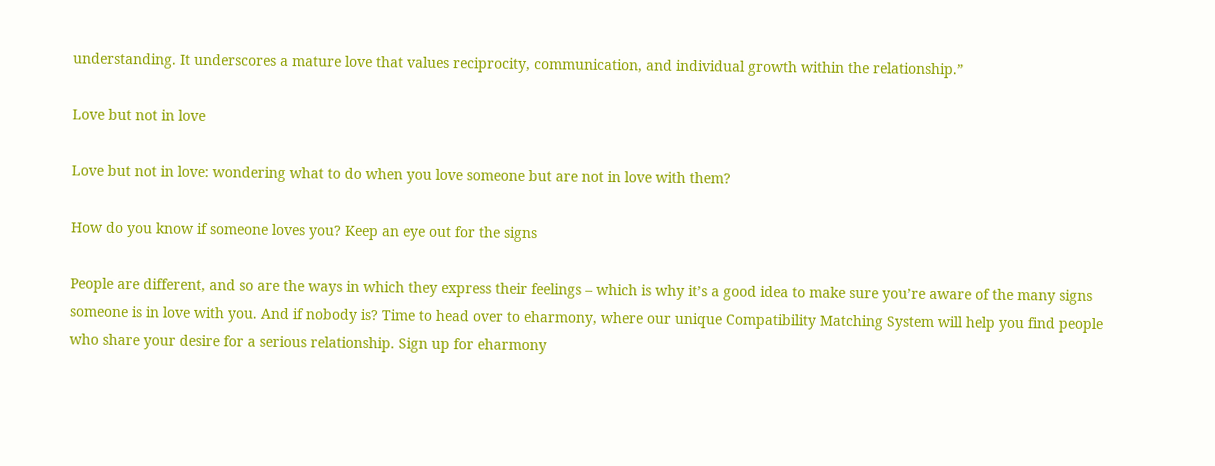understanding. It underscores a mature love that values reciprocity, communication, and individual growth within the relationship.”

Love but not in love

Love but not in love: wondering what to do when you love someone but are not in love with them?

How do you know if someone loves you? Keep an eye out for the signs

People are different, and so are the ways in which they express their feelings – which is why it’s a good idea to make sure you’re aware of the many signs someone is in love with you. And if nobody is? Time to head over to eharmony, where our unique Compatibility Matching System will help you find people who share your desire for a serious relationship. Sign up for eharmony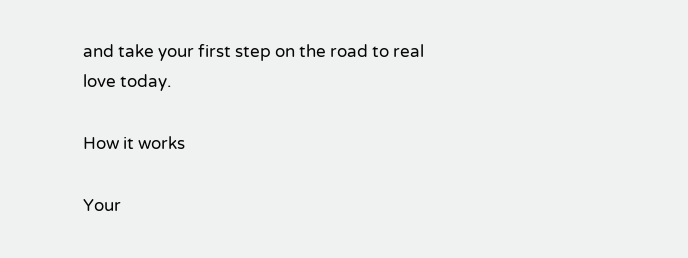and take your first step on the road to real love today.

How it works

Your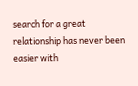search for a great relationship has never been easier with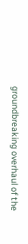groundbreaking overhaul of the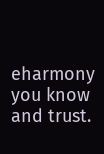eharmony you know and trust.